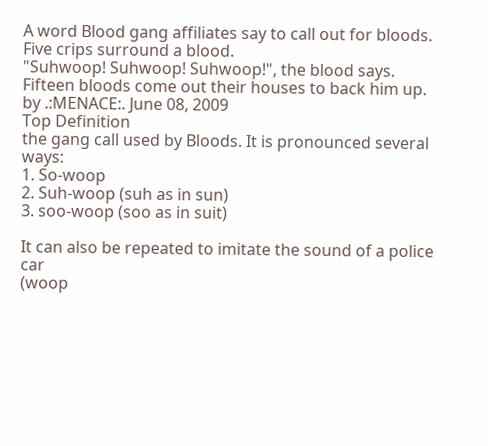A word Blood gang affiliates say to call out for bloods.
Five crips surround a blood.
"Suhwoop! Suhwoop! Suhwoop!", the blood says.
Fifteen bloods come out their houses to back him up.
by .:MENACE:. June 08, 2009
Top Definition
the gang call used by Bloods. It is pronounced several ways:
1. So-woop
2. Suh-woop (suh as in sun)
3. soo-woop (soo as in suit)

It can also be repeated to imitate the sound of a police car
(woop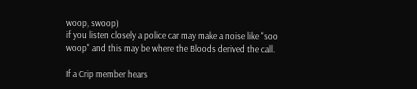woop, swoop)
if you listen closely a police car may make a noise like "soo woop" and this may be where the Bloods derived the call.

If a Crip member hears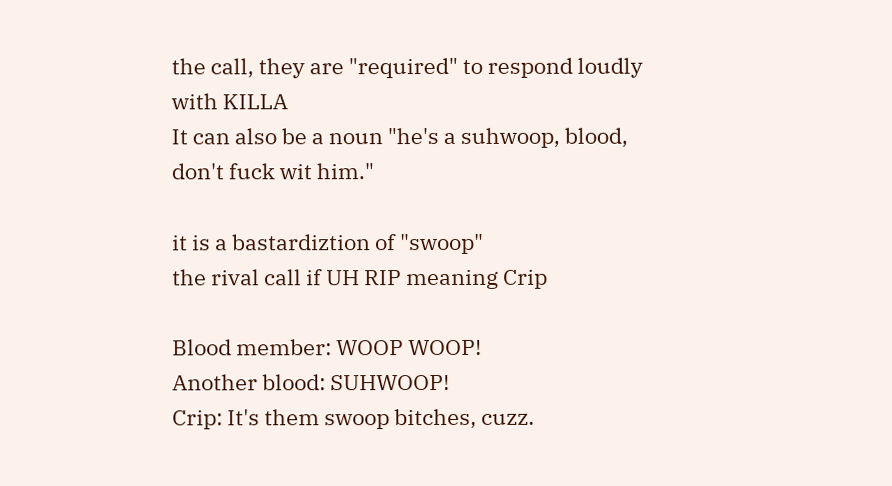the call, they are "required" to respond loudly with KILLA
It can also be a noun "he's a suhwoop, blood, don't fuck wit him."

it is a bastardiztion of "swoop"
the rival call if UH RIP meaning Crip

Blood member: WOOP WOOP!
Another blood: SUHWOOP!
Crip: It's them swoop bitches, cuzz.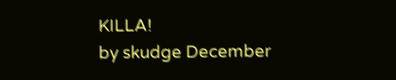KILLA!
by skudge December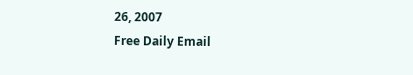26, 2007
Free Daily Email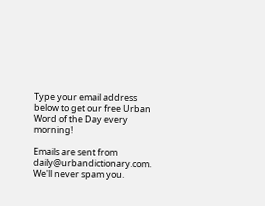Type your email address below to get our free Urban Word of the Day every morning!

Emails are sent from daily@urbandictionary.com. We'll never spam you.